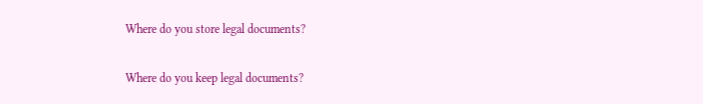Where do you store legal documents?

Where do you keep legal documents?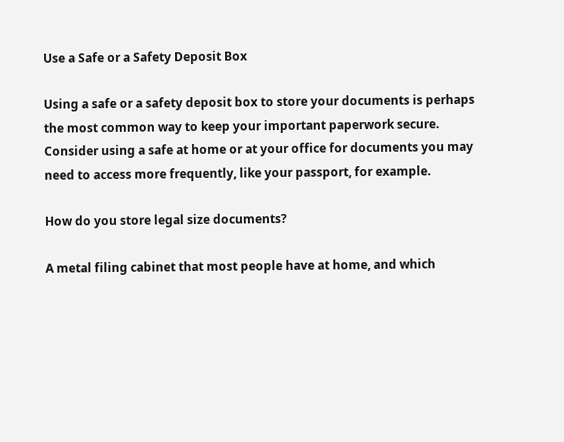Use a Safe or a Safety Deposit Box

Using a safe or a safety deposit box to store your documents is perhaps the most common way to keep your important paperwork secure. Consider using a safe at home or at your office for documents you may need to access more frequently, like your passport, for example.

How do you store legal size documents?

A metal filing cabinet that most people have at home, and which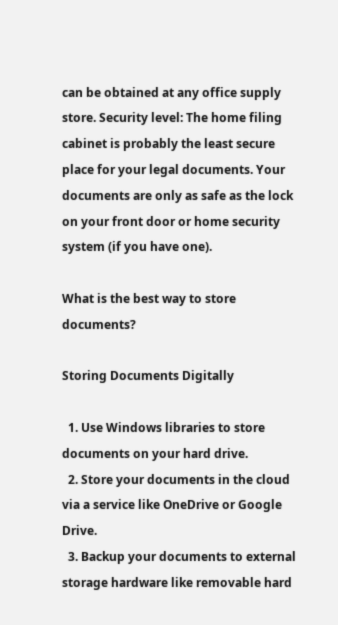can be obtained at any office supply store. Security level: The home filing cabinet is probably the least secure place for your legal documents. Your documents are only as safe as the lock on your front door or home security system (if you have one).

What is the best way to store documents?

Storing Documents Digitally

  1. Use Windows libraries to store documents on your hard drive.
  2. Store your documents in the cloud via a service like OneDrive or Google Drive.
  3. Backup your documents to external storage hardware like removable hard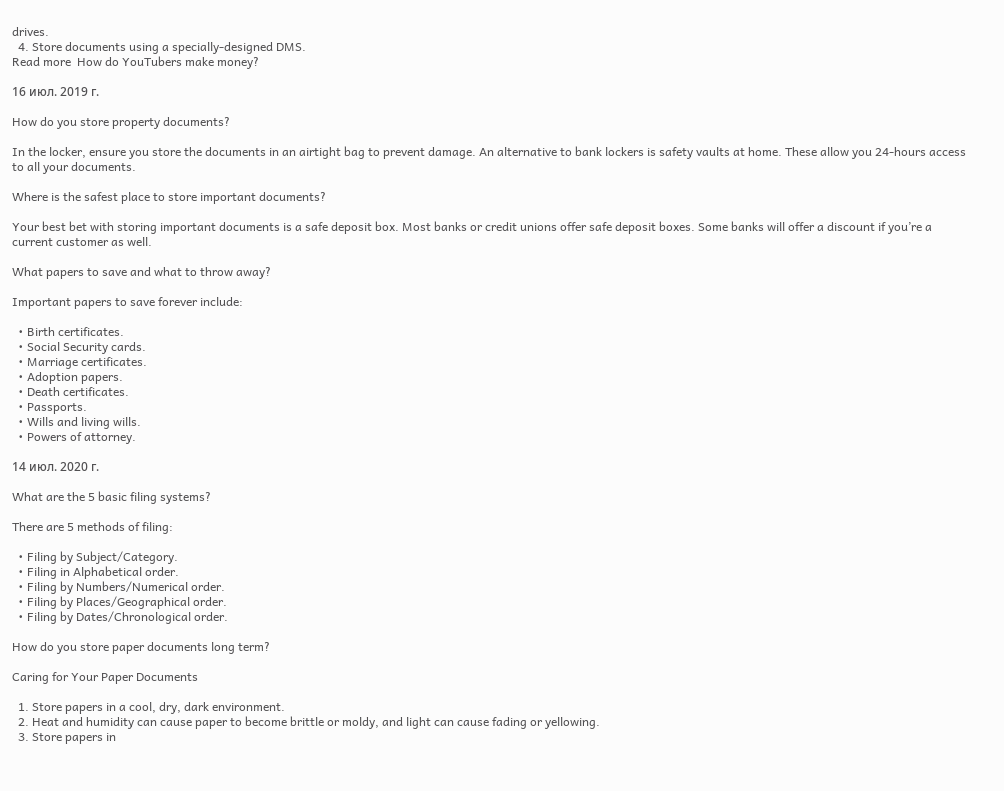drives.
  4. Store documents using a specially-designed DMS.
Read more  How do YouTubers make money?

16 июл. 2019 г.

How do you store property documents?

In the locker, ensure you store the documents in an airtight bag to prevent damage. An alternative to bank lockers is safety vaults at home. These allow you 24-hours access to all your documents.

Where is the safest place to store important documents?

Your best bet with storing important documents is a safe deposit box. Most banks or credit unions offer safe deposit boxes. Some banks will offer a discount if you’re a current customer as well.

What papers to save and what to throw away?

Important papers to save forever include:

  • Birth certificates.
  • Social Security cards.
  • Marriage certificates.
  • Adoption papers.
  • Death certificates.
  • Passports.
  • Wills and living wills.
  • Powers of attorney.

14 июл. 2020 г.

What are the 5 basic filing systems?

There are 5 methods of filing:

  • Filing by Subject/Category.
  • Filing in Alphabetical order.
  • Filing by Numbers/Numerical order.
  • Filing by Places/Geographical order.
  • Filing by Dates/Chronological order.

How do you store paper documents long term?

Caring for Your Paper Documents

  1. Store papers in a cool, dry, dark environment.
  2. Heat and humidity can cause paper to become brittle or moldy, and light can cause fading or yellowing.
  3. Store papers in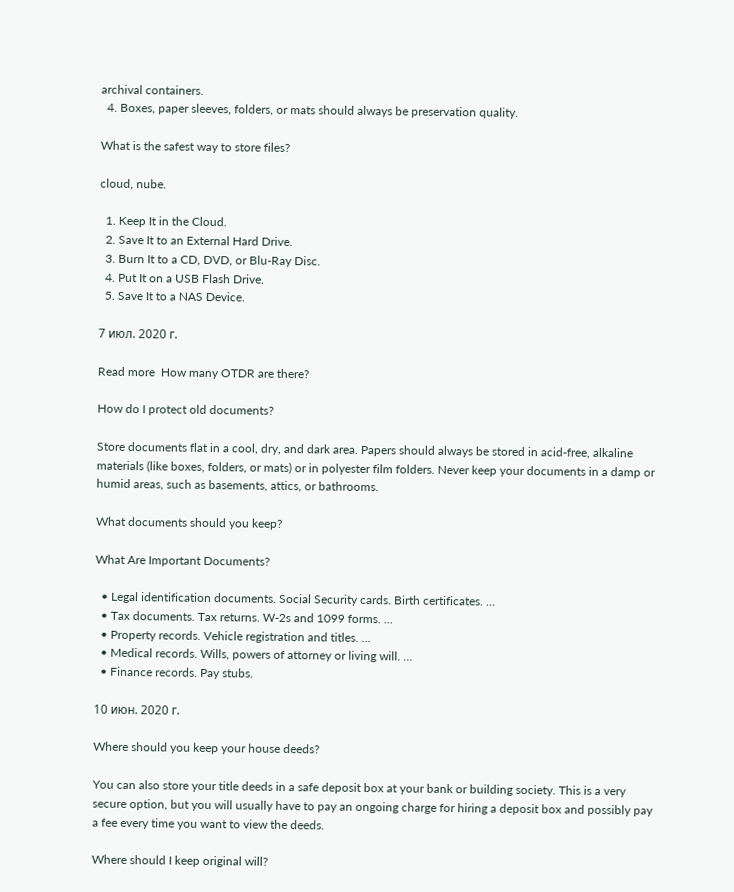archival containers.
  4. Boxes, paper sleeves, folders, or mats should always be preservation quality.

What is the safest way to store files?

cloud, nube.

  1. Keep It in the Cloud.
  2. Save It to an External Hard Drive.
  3. Burn It to a CD, DVD, or Blu-Ray Disc.
  4. Put It on a USB Flash Drive.
  5. Save It to a NAS Device.

7 июл. 2020 г.

Read more  How many OTDR are there?

How do I protect old documents?

Store documents flat in a cool, dry, and dark area. Papers should always be stored in acid-free, alkaline materials (like boxes, folders, or mats) or in polyester film folders. Never keep your documents in a damp or humid areas, such as basements, attics, or bathrooms.

What documents should you keep?

What Are Important Documents?

  • Legal identification documents. Social Security cards. Birth certificates. …
  • Tax documents. Tax returns. W-2s and 1099 forms. …
  • Property records. Vehicle registration and titles. …
  • Medical records. Wills, powers of attorney or living will. …
  • Finance records. Pay stubs.

10 июн. 2020 г.

Where should you keep your house deeds?

You can also store your title deeds in a safe deposit box at your bank or building society. This is a very secure option, but you will usually have to pay an ongoing charge for hiring a deposit box and possibly pay a fee every time you want to view the deeds.

Where should I keep original will?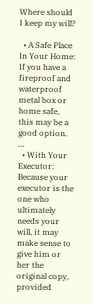Where should I keep my will?

  • A Safe Place In Your Home: If you have a fireproof and waterproof metal box or home safe, this may be a good option. …
  • With Your Executor: Because your executor is the one who ultimately needs your will, it may make sense to give him or her the original copy, provided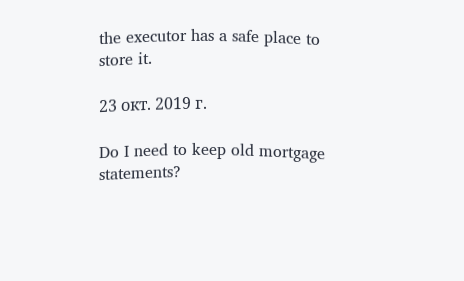the executor has a safe place to store it.

23 окт. 2019 г.

Do I need to keep old mortgage statements?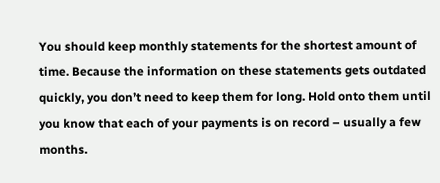You should keep monthly statements for the shortest amount of time. Because the information on these statements gets outdated quickly, you don’t need to keep them for long. Hold onto them until you know that each of your payments is on record – usually a few months.